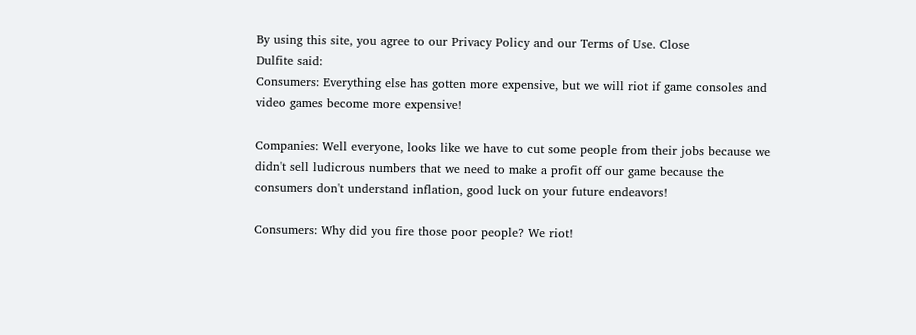By using this site, you agree to our Privacy Policy and our Terms of Use. Close
Dulfite said:
Consumers: Everything else has gotten more expensive, but we will riot if game consoles and video games become more expensive!

Companies: Well everyone, looks like we have to cut some people from their jobs because we didn't sell ludicrous numbers that we need to make a profit off our game because the consumers don't understand inflation, good luck on your future endeavors!

Consumers: Why did you fire those poor people? We riot!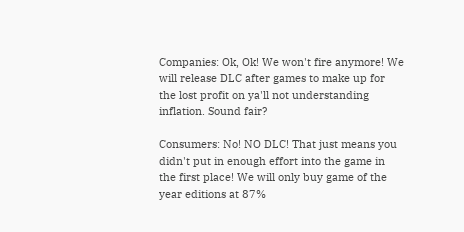Companies: Ok, Ok! We won't fire anymore! We will release DLC after games to make up for the lost profit on ya'll not understanding inflation. Sound fair?

Consumers: No! NO DLC! That just means you didn't put in enough effort into the game in the first place! We will only buy game of the year editions at 87%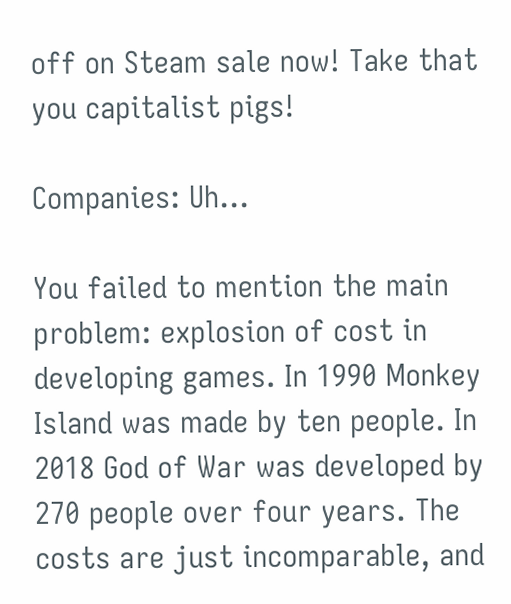off on Steam sale now! Take that you capitalist pigs!

Companies: Uh...

You failed to mention the main problem: explosion of cost in developing games. In 1990 Monkey Island was made by ten people. In 2018 God of War was developed by 270 people over four years. The costs are just incomparable, and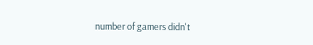number of gamers didn't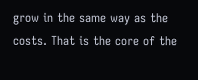grow in the same way as the costs. That is the core of the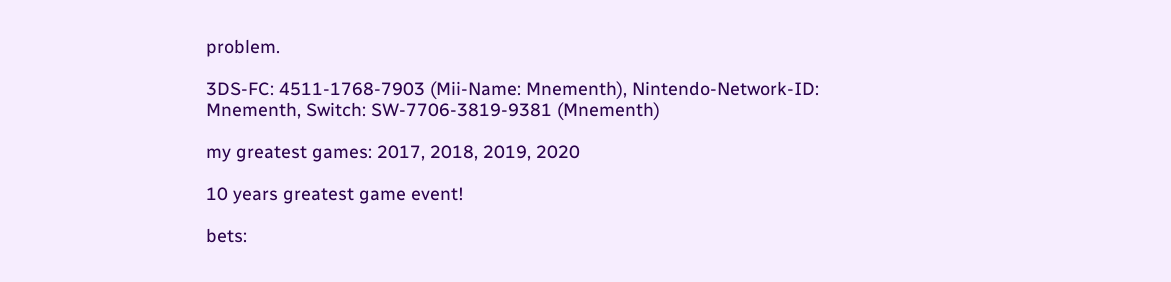problem.

3DS-FC: 4511-1768-7903 (Mii-Name: Mnementh), Nintendo-Network-ID: Mnementh, Switch: SW-7706-3819-9381 (Mnementh)

my greatest games: 2017, 2018, 2019, 2020

10 years greatest game event!

bets: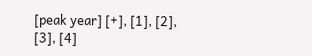[peak year] [+], [1], [2], [3], [4]